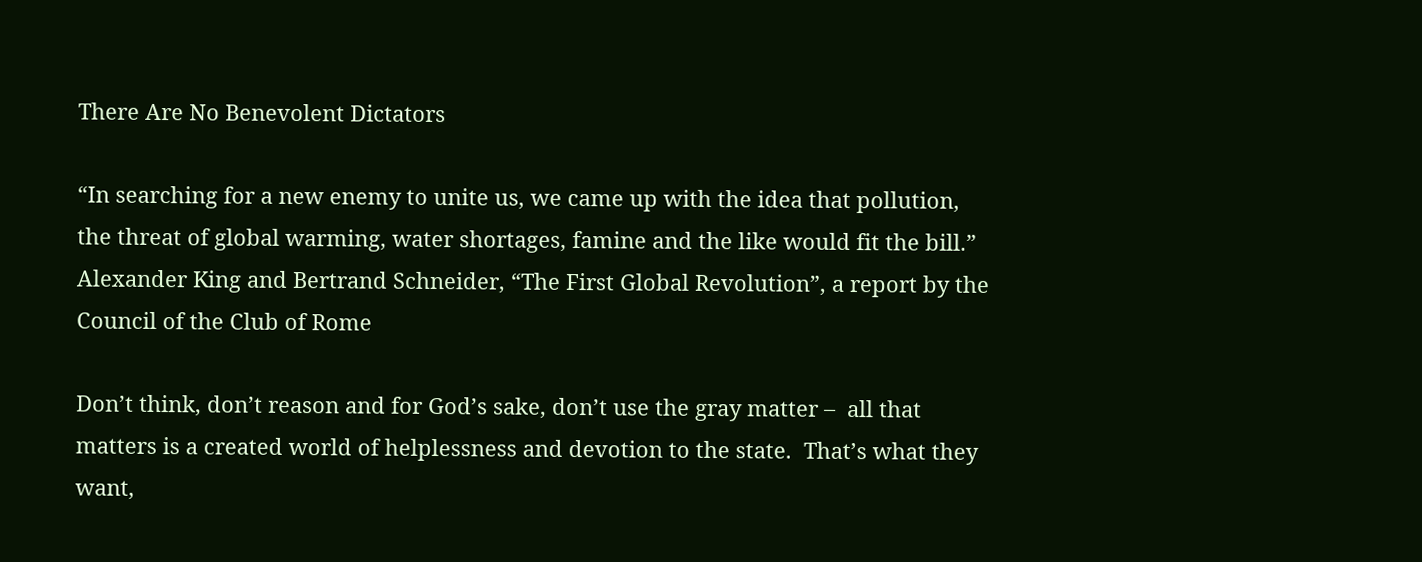There Are No Benevolent Dictators

“In searching for a new enemy to unite us, we came up with the idea that pollution, the threat of global warming, water shortages, famine and the like would fit the bill.”  Alexander King and Bertrand Schneider, “The First Global Revolution”, a report by the Council of the Club of Rome

Don’t think, don’t reason and for God’s sake, don’t use the gray matter –  all that matters is a created world of helplessness and devotion to the state.  That’s what they want,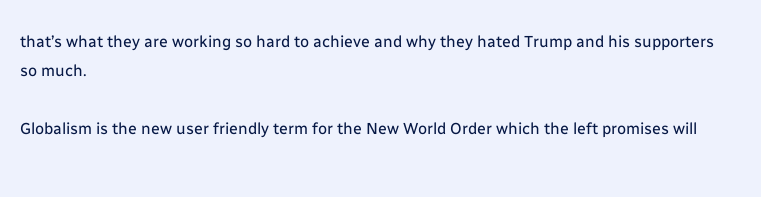that’s what they are working so hard to achieve and why they hated Trump and his supporters so much.

Globalism is the new user friendly term for the New World Order which the left promises will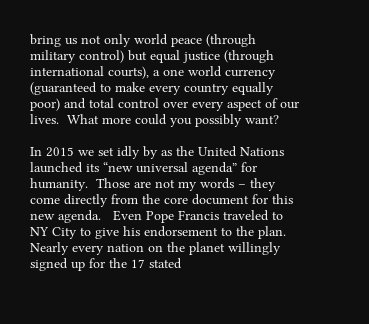bring us not only world peace (through military control) but equal justice (through international courts), a one world currency (guaranteed to make every country equally poor) and total control over every aspect of our lives.  What more could you possibly want?

In 2015 we set idly by as the United Nations launched its “new universal agenda” for humanity.  Those are not my words – they come directly from the core document for this new agenda.   Even Pope Francis traveled to NY City to give his endorsement to the plan.  Nearly every nation on the planet willingly signed up for the 17 stated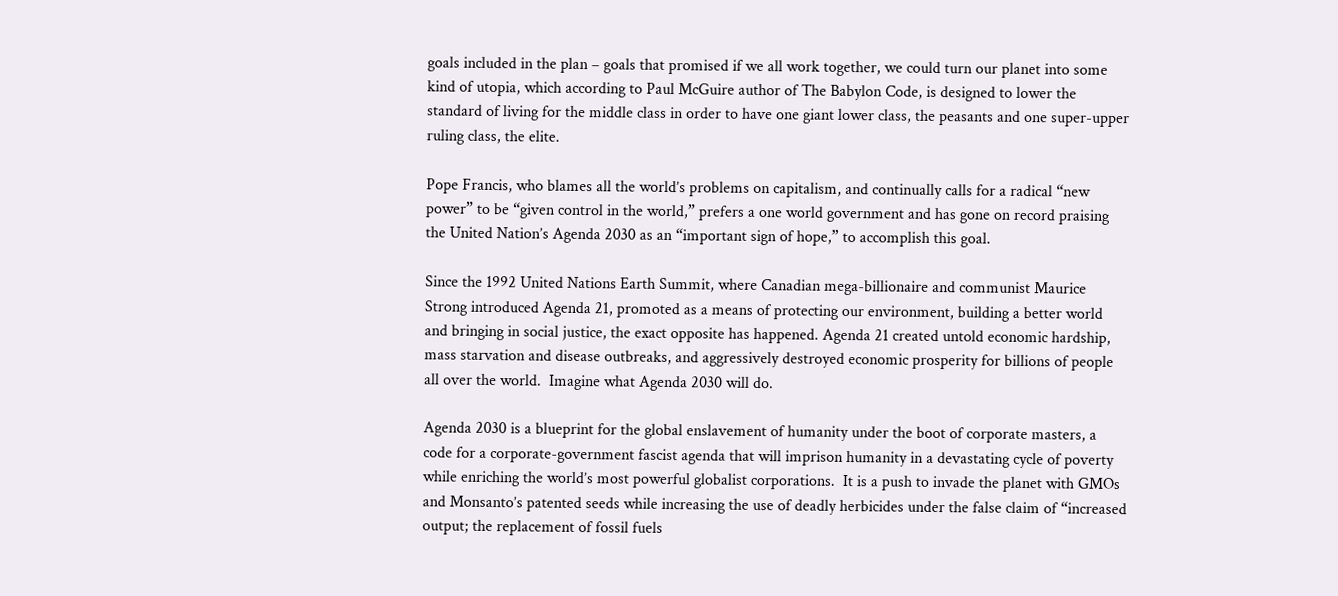goals included in the plan – goals that promised if we all work together, we could turn our planet into some kind of utopia, which according to Paul McGuire author of The Babylon Code, is designed to lower the standard of living for the middle class in order to have one giant lower class, the peasants and one super-upper ruling class, the elite.

Pope Francis, who blames all the world’s problems on capitalism, and continually calls for a radical “new power” to be “given control in the world,” prefers a one world government and has gone on record praising the United Nation’s Agenda 2030 as an “important sign of hope,” to accomplish this goal.

Since the 1992 United Nations Earth Summit, where Canadian mega-billionaire and communist Maurice Strong introduced Agenda 21, promoted as a means of protecting our environment, building a better world and bringing in social justice, the exact opposite has happened. Agenda 21 created untold economic hardship, mass starvation and disease outbreaks, and aggressively destroyed economic prosperity for billions of people all over the world.  Imagine what Agenda 2030 will do.

Agenda 2030 is a blueprint for the global enslavement of humanity under the boot of corporate masters, a code for a corporate-government fascist agenda that will imprison humanity in a devastating cycle of poverty while enriching the world’s most powerful globalist corporations.  It is a push to invade the planet with GMOs and Monsanto’s patented seeds while increasing the use of deadly herbicides under the false claim of “increased output; the replacement of fossil fuels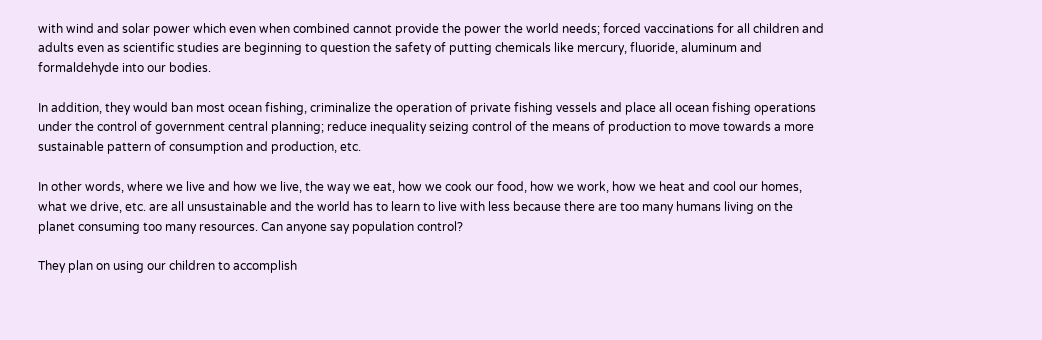with wind and solar power which even when combined cannot provide the power the world needs; forced vaccinations for all children and adults even as scientific studies are beginning to question the safety of putting chemicals like mercury, fluoride, aluminum and formaldehyde into our bodies.

In addition, they would ban most ocean fishing, criminalize the operation of private fishing vessels and place all ocean fishing operations under the control of government central planning; reduce inequality seizing control of the means of production to move towards a more sustainable pattern of consumption and production, etc.

In other words, where we live and how we live, the way we eat, how we cook our food, how we work, how we heat and cool our homes, what we drive, etc. are all unsustainable and the world has to learn to live with less because there are too many humans living on the planet consuming too many resources. Can anyone say population control?

They plan on using our children to accomplish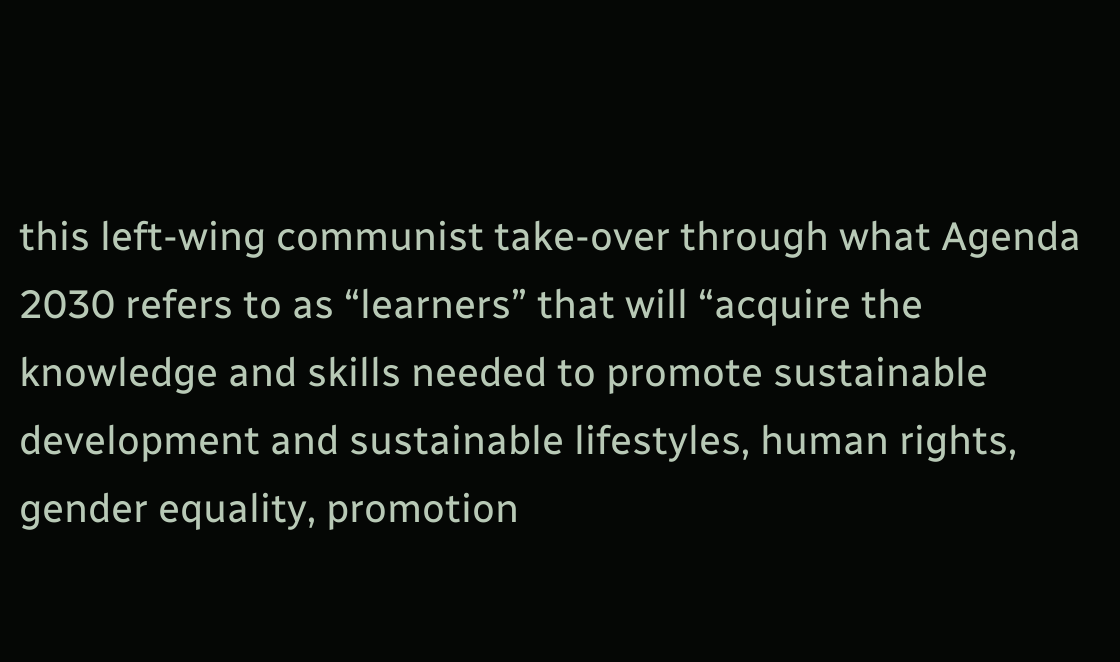this left-wing communist take-over through what Agenda 2030 refers to as “learners” that will “acquire the knowledge and skills needed to promote sustainable development and sustainable lifestyles, human rights, gender equality, promotion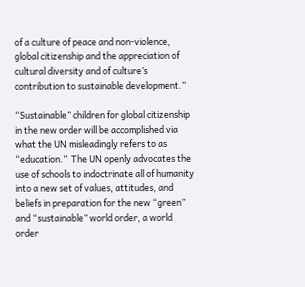of a culture of peace and non-violence, global citizenship and the appreciation of cultural diversity and of culture’s contribution to sustainable development.”

“Sustainable” children for global citizenship in the new order will be accomplished via what the UN misleadingly refers to as “education.”  The UN openly advocates the use of schools to indoctrinate all of humanity into a new set of values, attitudes, and beliefs in preparation for the new “green” and “sustainable” world order, a world order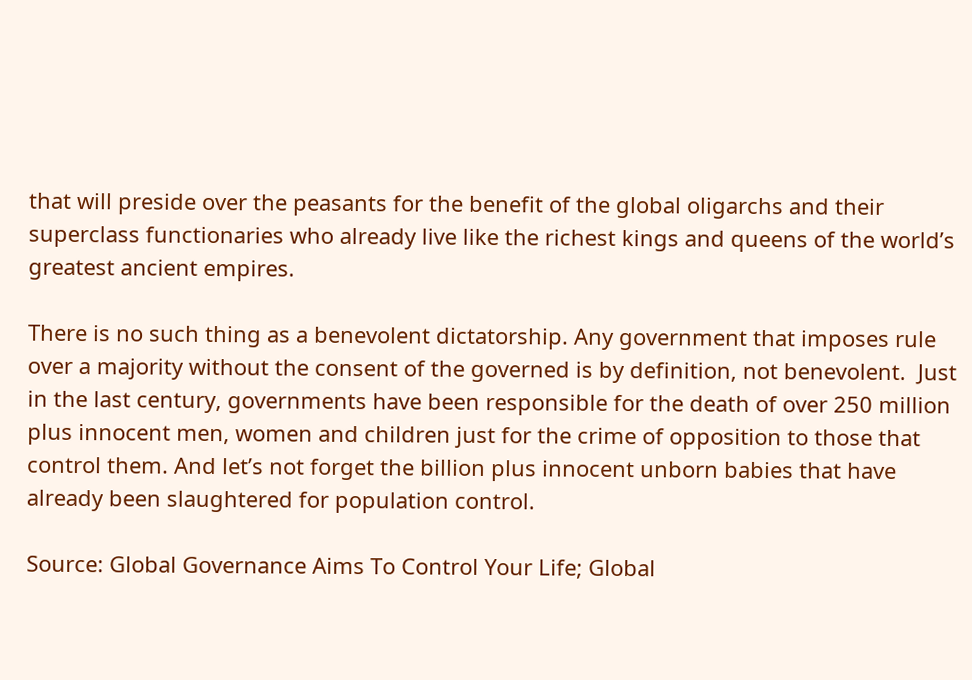that will preside over the peasants for the benefit of the global oligarchs and their superclass functionaries who already live like the richest kings and queens of the world’s greatest ancient empires.

There is no such thing as a benevolent dictatorship. Any government that imposes rule over a majority without the consent of the governed is by definition, not benevolent.  Just in the last century, governments have been responsible for the death of over 250 million plus innocent men, women and children just for the crime of opposition to those that control them. And let’s not forget the billion plus innocent unborn babies that have already been slaughtered for population control.

Source: Global Governance Aims To Control Your Life; Global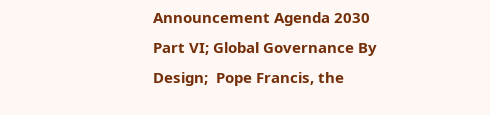Announcement Agenda 2030 Part VI; Global Governance By Design;  Pope Francis, the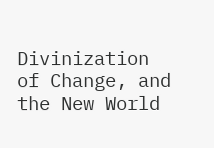Divinization of Change, and the New World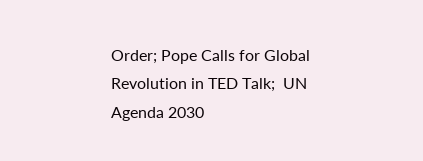Order; Pope Calls for Global Revolution in TED Talk;  UN Agenda 2030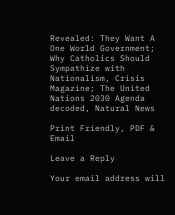Revealed: They Want A One World Government; Why Catholics Should Sympathize with Nationalism, Crisis Magazine; The United Nations 2030 Agenda decoded, Natural News

Print Friendly, PDF & Email

Leave a Reply

Your email address will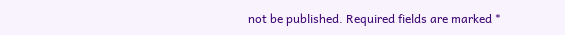not be published. Required fields are marked *